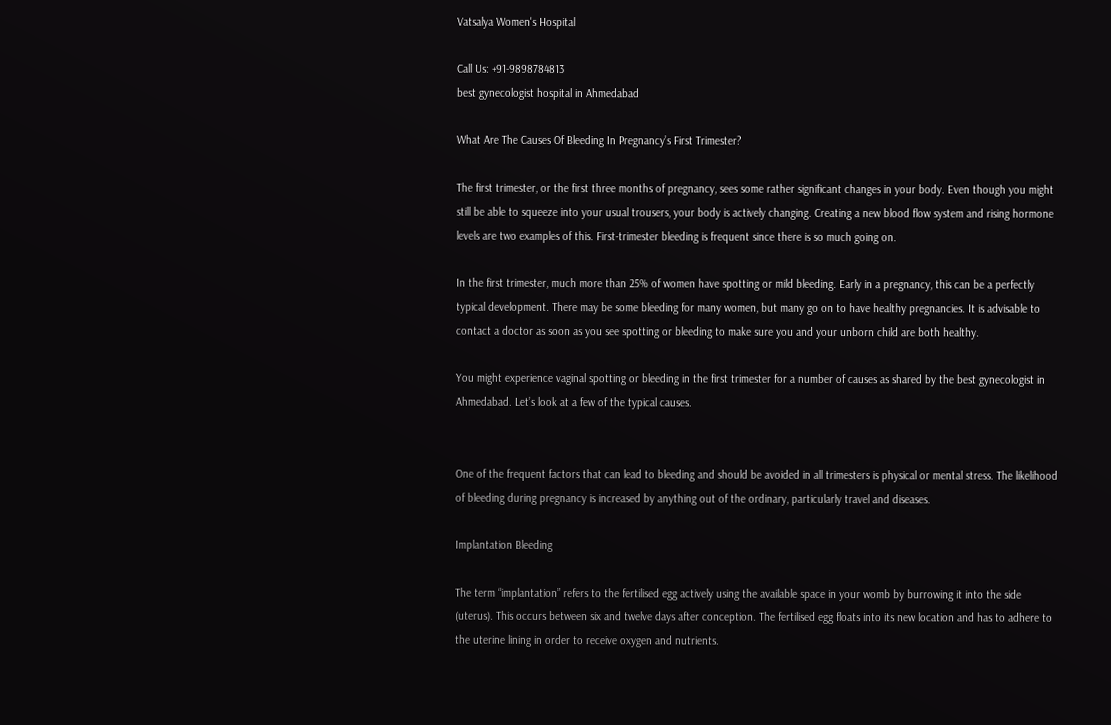Vatsalya Women's Hospital

Call Us: +91-9898784813
best gynecologist hospital in Ahmedabad

What Are The Causes Of Bleeding In Pregnancy’s First Trimester?

The first trimester, or the first three months of pregnancy, sees some rather significant changes in your body. Even though you might still be able to squeeze into your usual trousers, your body is actively changing. Creating a new blood flow system and rising hormone levels are two examples of this. First-trimester bleeding is frequent since there is so much going on.

In the first trimester, much more than 25% of women have spotting or mild bleeding. Early in a pregnancy, this can be a perfectly typical development. There may be some bleeding for many women, but many go on to have healthy pregnancies. It is advisable to contact a doctor as soon as you see spotting or bleeding to make sure you and your unborn child are both healthy.

You might experience vaginal spotting or bleeding in the first trimester for a number of causes as shared by the best gynecologist in Ahmedabad. Let’s look at a few of the typical causes.


One of the frequent factors that can lead to bleeding and should be avoided in all trimesters is physical or mental stress. The likelihood of bleeding during pregnancy is increased by anything out of the ordinary, particularly travel and diseases.

Implantation Bleeding

The term “implantation” refers to the fertilised egg actively using the available space in your womb by burrowing it into the side (uterus). This occurs between six and twelve days after conception. The fertilised egg floats into its new location and has to adhere to the uterine lining in order to receive oxygen and nutrients.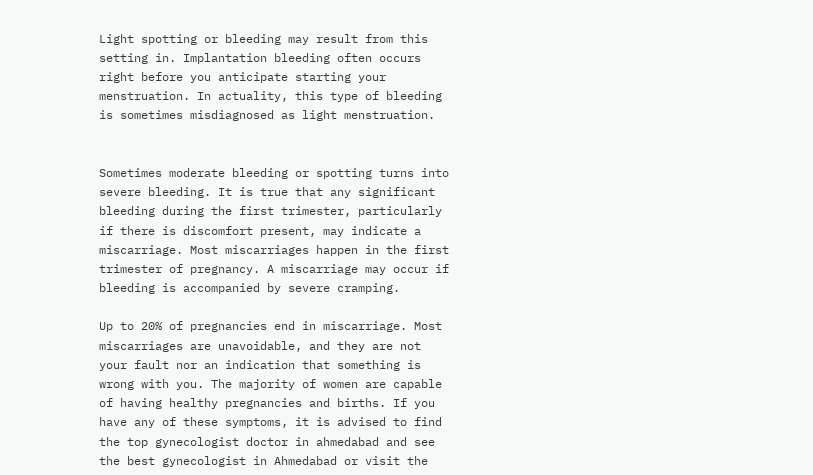Light spotting or bleeding may result from this setting in. Implantation bleeding often occurs right before you anticipate starting your menstruation. In actuality, this type of bleeding is sometimes misdiagnosed as light menstruation.


Sometimes moderate bleeding or spotting turns into severe bleeding. It is true that any significant bleeding during the first trimester, particularly if there is discomfort present, may indicate a miscarriage. Most miscarriages happen in the first trimester of pregnancy. A miscarriage may occur if bleeding is accompanied by severe cramping.

Up to 20% of pregnancies end in miscarriage. Most miscarriages are unavoidable, and they are not your fault nor an indication that something is wrong with you. The majority of women are capable of having healthy pregnancies and births. If you have any of these symptoms, it is advised to find the top gynecologist doctor in ahmedabad and see the best gynecologist in Ahmedabad or visit the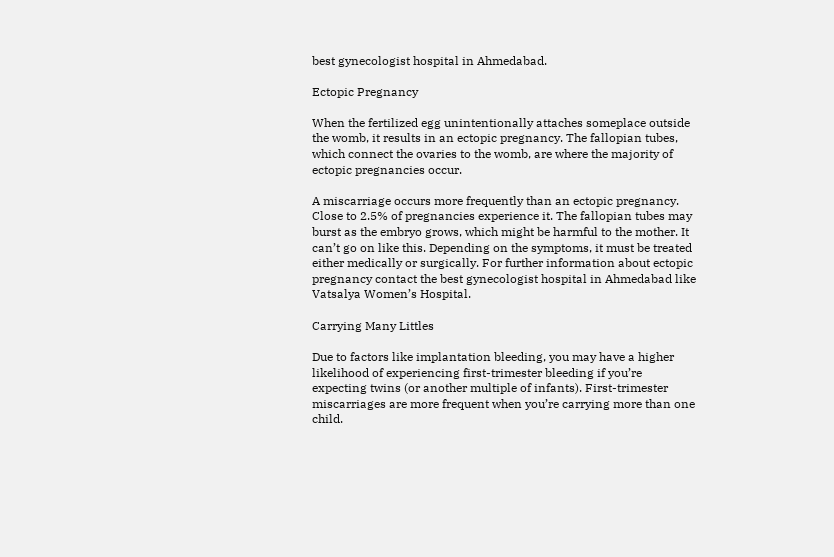best gynecologist hospital in Ahmedabad.

Ectopic Pregnancy

When the fertilized egg unintentionally attaches someplace outside the womb, it results in an ectopic pregnancy. The fallopian tubes, which connect the ovaries to the womb, are where the majority of ectopic pregnancies occur.

A miscarriage occurs more frequently than an ectopic pregnancy. Close to 2.5% of pregnancies experience it. The fallopian tubes may burst as the embryo grows, which might be harmful to the mother. It can’t go on like this. Depending on the symptoms, it must be treated either medically or surgically. For further information about ectopic pregnancy contact the best gynecologist hospital in Ahmedabad like Vatsalya Women’s Hospital.

Carrying Many Littles

Due to factors like implantation bleeding, you may have a higher likelihood of experiencing first-trimester bleeding if you’re expecting twins (or another multiple of infants). First-trimester miscarriages are more frequent when you’re carrying more than one child.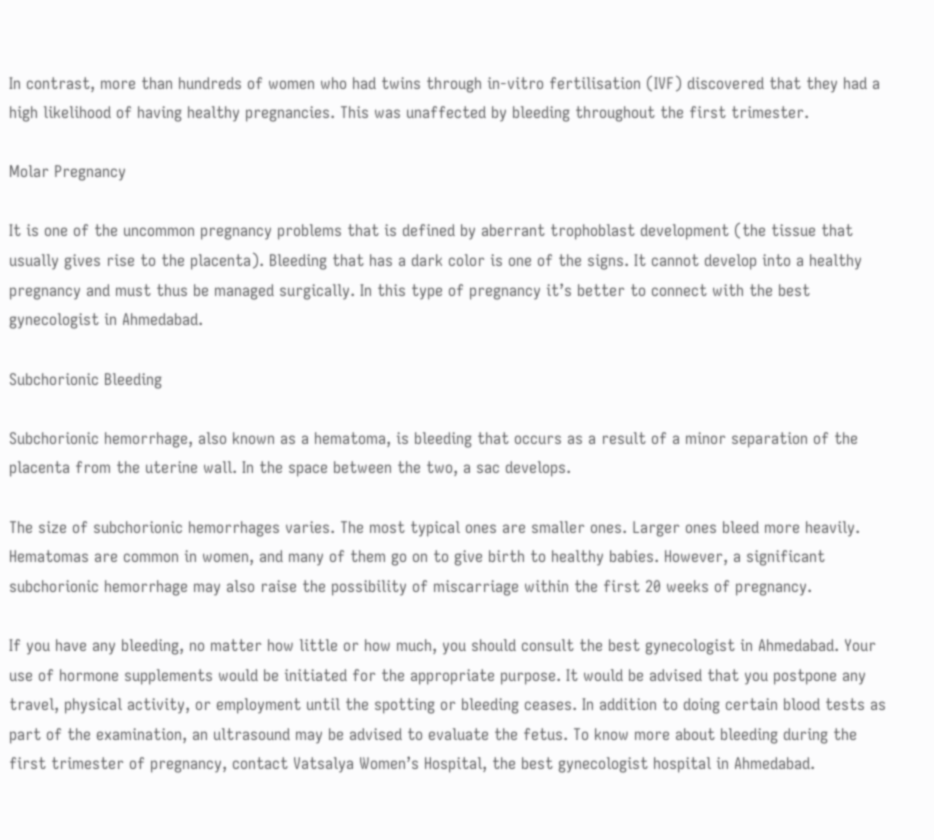In contrast, more than hundreds of women who had twins through in-vitro fertilisation (IVF) discovered that they had a high likelihood of having healthy pregnancies. This was unaffected by bleeding throughout the first trimester.

Molar Pregnancy

It is one of the uncommon pregnancy problems that is defined by aberrant trophoblast development (the tissue that usually gives rise to the placenta). Bleeding that has a dark color is one of the signs. It cannot develop into a healthy pregnancy and must thus be managed surgically. In this type of pregnancy it’s better to connect with the best gynecologist in Ahmedabad.

Subchorionic Bleeding

Subchorionic hemorrhage, also known as a hematoma, is bleeding that occurs as a result of a minor separation of the placenta from the uterine wall. In the space between the two, a sac develops.

The size of subchorionic hemorrhages varies. The most typical ones are smaller ones. Larger ones bleed more heavily. Hematomas are common in women, and many of them go on to give birth to healthy babies. However, a significant subchorionic hemorrhage may also raise the possibility of miscarriage within the first 20 weeks of pregnancy.

If you have any bleeding, no matter how little or how much, you should consult the best gynecologist in Ahmedabad. Your use of hormone supplements would be initiated for the appropriate purpose. It would be advised that you postpone any travel, physical activity, or employment until the spotting or bleeding ceases. In addition to doing certain blood tests as part of the examination, an ultrasound may be advised to evaluate the fetus. To know more about bleeding during the first trimester of pregnancy, contact Vatsalya Women’s Hospital, the best gynecologist hospital in Ahmedabad.